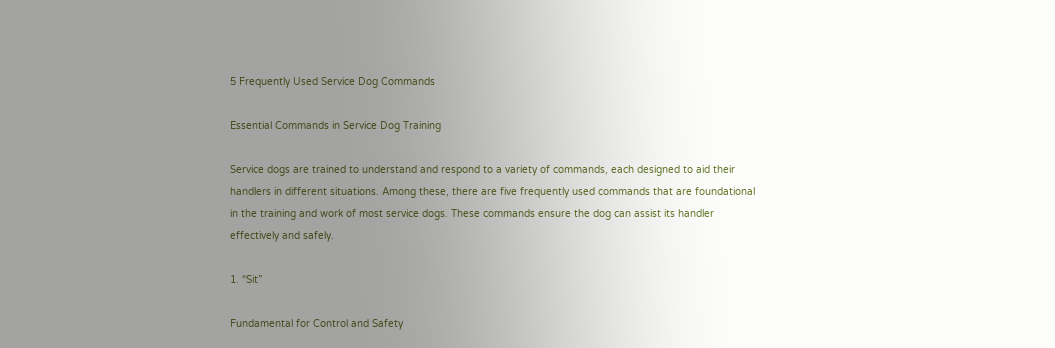5 Frequently Used Service Dog Commands

Essential Commands in Service Dog Training

Service dogs are trained to understand and respond to a variety of commands, each designed to aid their handlers in different situations. Among these, there are five frequently used commands that are foundational in the training and work of most service dogs. These commands ensure the dog can assist its handler effectively and safely.

1. “Sit”

Fundamental for Control and Safety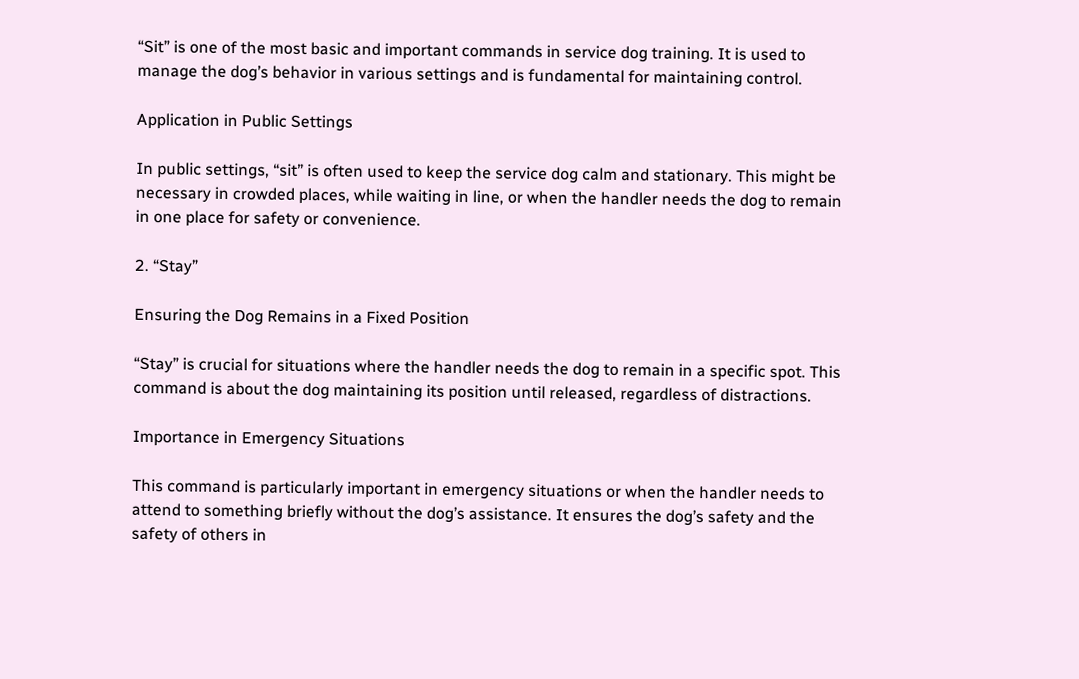“Sit” is one of the most basic and important commands in service dog training. It is used to manage the dog’s behavior in various settings and is fundamental for maintaining control.

Application in Public Settings

In public settings, “sit” is often used to keep the service dog calm and stationary. This might be necessary in crowded places, while waiting in line, or when the handler needs the dog to remain in one place for safety or convenience.

2. “Stay”

Ensuring the Dog Remains in a Fixed Position

“Stay” is crucial for situations where the handler needs the dog to remain in a specific spot. This command is about the dog maintaining its position until released, regardless of distractions.

Importance in Emergency Situations

This command is particularly important in emergency situations or when the handler needs to attend to something briefly without the dog’s assistance. It ensures the dog’s safety and the safety of others in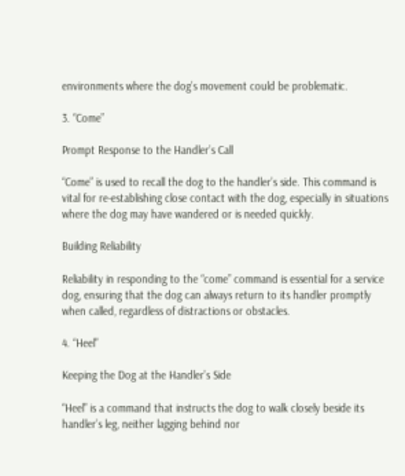environments where the dog’s movement could be problematic.

3. “Come”

Prompt Response to the Handler’s Call

“Come” is used to recall the dog to the handler’s side. This command is vital for re-establishing close contact with the dog, especially in situations where the dog may have wandered or is needed quickly.

Building Reliability

Reliability in responding to the “come” command is essential for a service dog, ensuring that the dog can always return to its handler promptly when called, regardless of distractions or obstacles.

4. “Heel”

Keeping the Dog at the Handler’s Side

“Heel” is a command that instructs the dog to walk closely beside its handler’s leg, neither lagging behind nor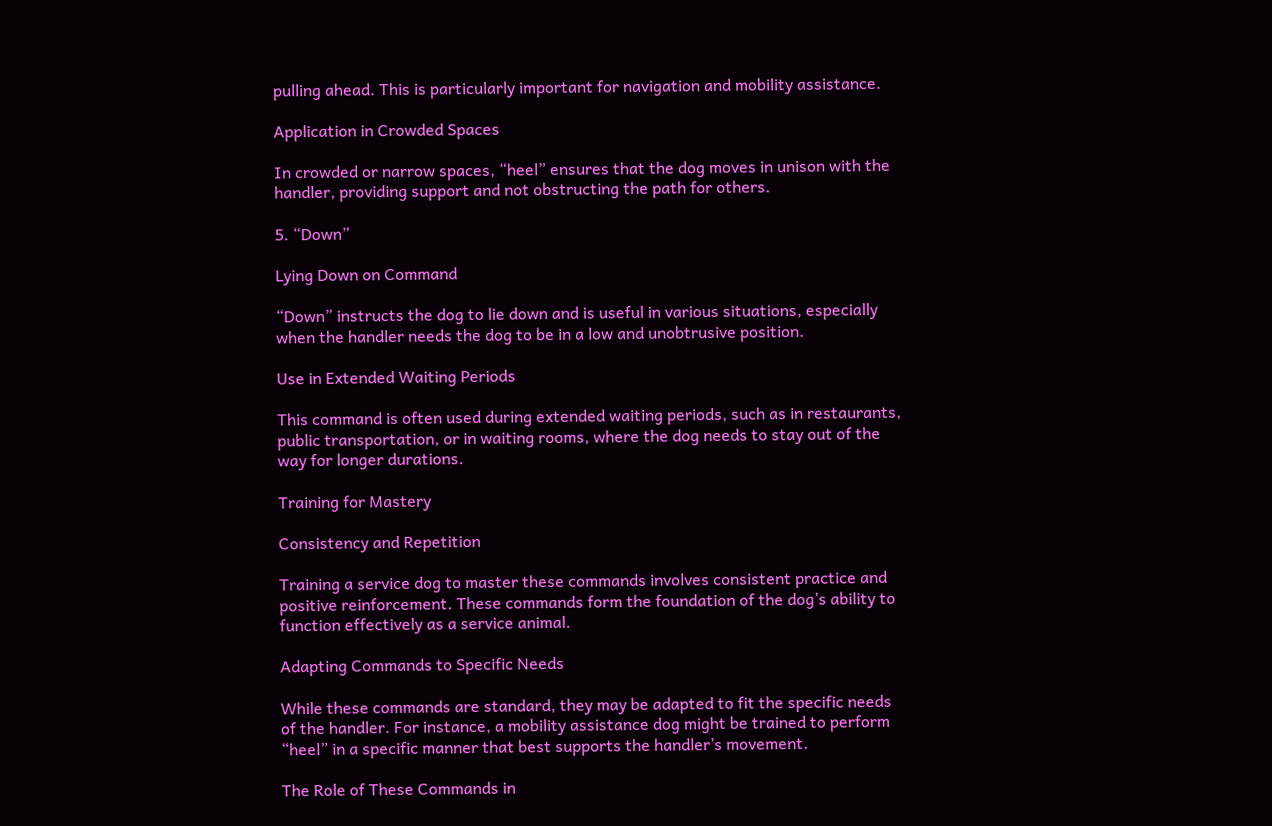pulling ahead. This is particularly important for navigation and mobility assistance.

Application in Crowded Spaces

In crowded or narrow spaces, “heel” ensures that the dog moves in unison with the handler, providing support and not obstructing the path for others.

5. “Down”

Lying Down on Command

“Down” instructs the dog to lie down and is useful in various situations, especially when the handler needs the dog to be in a low and unobtrusive position.

Use in Extended Waiting Periods

This command is often used during extended waiting periods, such as in restaurants, public transportation, or in waiting rooms, where the dog needs to stay out of the way for longer durations.

Training for Mastery

Consistency and Repetition

Training a service dog to master these commands involves consistent practice and positive reinforcement. These commands form the foundation of the dog’s ability to function effectively as a service animal.

Adapting Commands to Specific Needs

While these commands are standard, they may be adapted to fit the specific needs of the handler. For instance, a mobility assistance dog might be trained to perform “heel” in a specific manner that best supports the handler’s movement.

The Role of These Commands in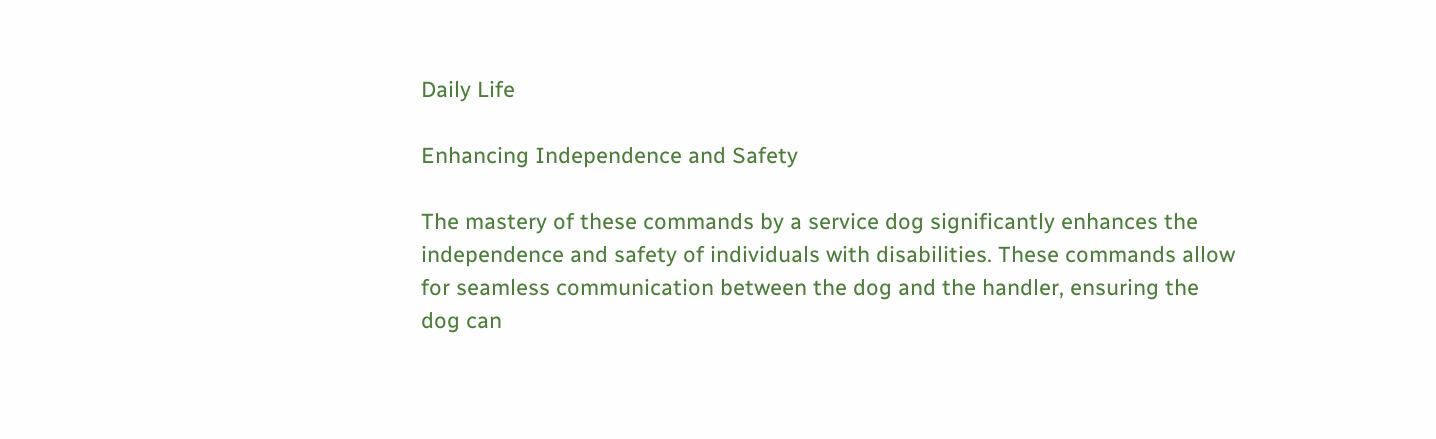Daily Life

Enhancing Independence and Safety

The mastery of these commands by a service dog significantly enhances the independence and safety of individuals with disabilities. These commands allow for seamless communication between the dog and the handler, ensuring the dog can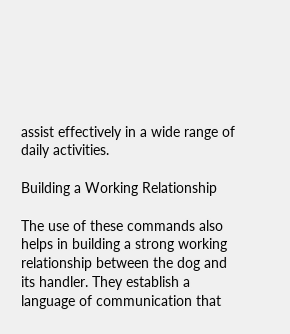assist effectively in a wide range of daily activities.

Building a Working Relationship

The use of these commands also helps in building a strong working relationship between the dog and its handler. They establish a language of communication that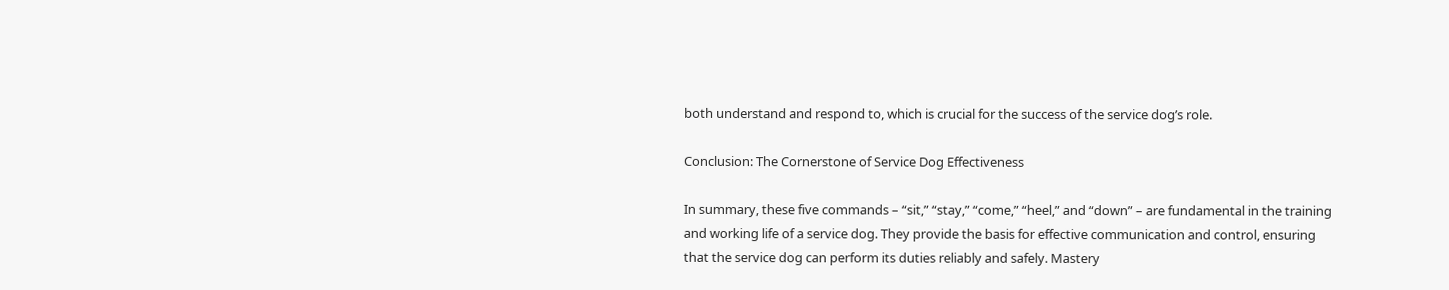both understand and respond to, which is crucial for the success of the service dog’s role.

Conclusion: The Cornerstone of Service Dog Effectiveness

In summary, these five commands – “sit,” “stay,” “come,” “heel,” and “down” – are fundamental in the training and working life of a service dog. They provide the basis for effective communication and control, ensuring that the service dog can perform its duties reliably and safely. Mastery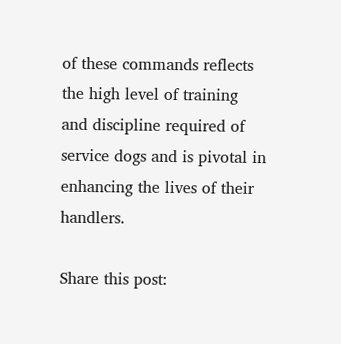of these commands reflects the high level of training and discipline required of service dogs and is pivotal in enhancing the lives of their handlers.

Share this post: